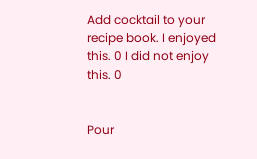Add cocktail to your recipe book. I enjoyed this. 0 I did not enjoy this. 0


Pour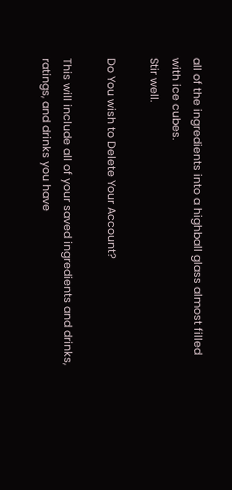all of the ingredients into a highball glass almost filled with ice cubes.
Stir well.

Do You wish to Delete Your Account?

This will include all of your saved ingredients and drinks, ratings, and drinks you have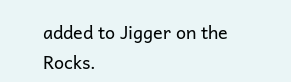added to Jigger on the Rocks.